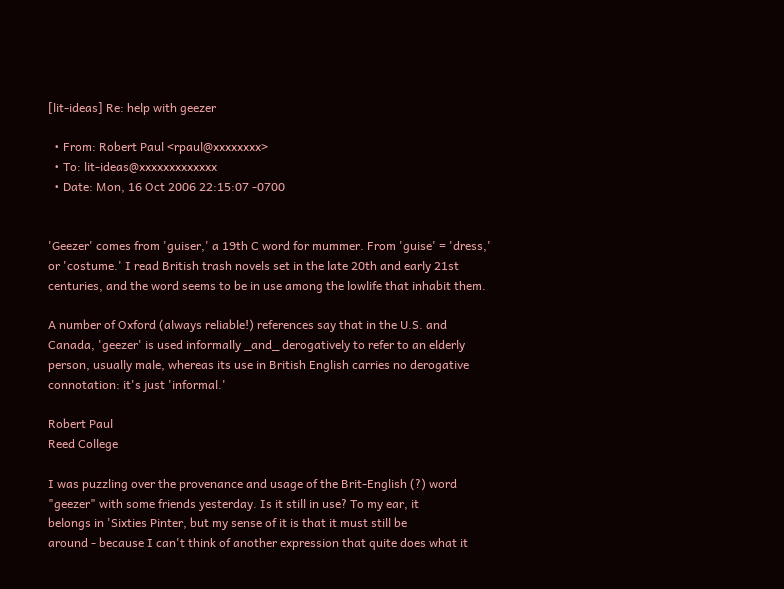[lit-ideas] Re: help with geezer

  • From: Robert Paul <rpaul@xxxxxxxx>
  • To: lit-ideas@xxxxxxxxxxxxx
  • Date: Mon, 16 Oct 2006 22:15:07 -0700


'Geezer' comes from 'guiser,' a 19th C word for mummer. From 'guise' = 'dress,'
or 'costume.' I read British trash novels set in the late 20th and early 21st
centuries, and the word seems to be in use among the lowlife that inhabit them.

A number of Oxford (always reliable!) references say that in the U.S. and
Canada, 'geezer' is used informally _and_ derogatively to refer to an elderly
person, usually male, whereas its use in British English carries no derogative
connotation: it's just 'informal.'

Robert Paul
Reed College

I was puzzling over the provenance and usage of the Brit-English (?) word
"geezer" with some friends yesterday. Is it still in use? To my ear, it
belongs in 'Sixties Pinter, but my sense of it is that it must still be
around - because I can't think of another expression that quite does what it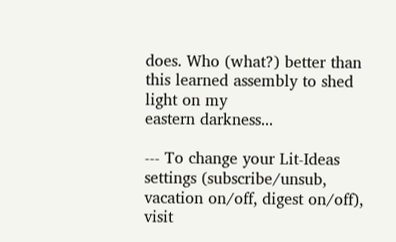does. Who (what?) better than this learned assembly to shed light on my
eastern darkness...

--- To change your Lit-Ideas settings (subscribe/unsub, vacation on/off, digest on/off), visit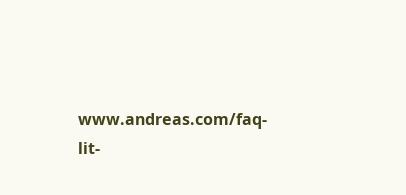www.andreas.com/faq-lit-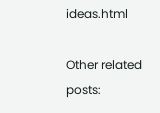ideas.html

Other related posts: